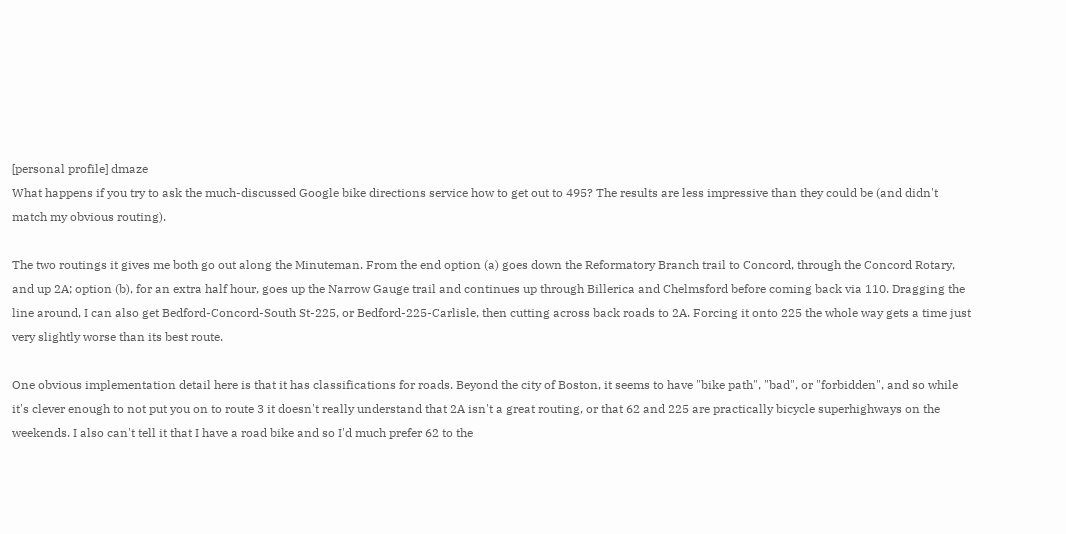[personal profile] dmaze
What happens if you try to ask the much-discussed Google bike directions service how to get out to 495? The results are less impressive than they could be (and didn't match my obvious routing).

The two routings it gives me both go out along the Minuteman. From the end option (a) goes down the Reformatory Branch trail to Concord, through the Concord Rotary, and up 2A; option (b), for an extra half hour, goes up the Narrow Gauge trail and continues up through Billerica and Chelmsford before coming back via 110. Dragging the line around, I can also get Bedford-Concord-South St-225, or Bedford-225-Carlisle, then cutting across back roads to 2A. Forcing it onto 225 the whole way gets a time just very slightly worse than its best route.

One obvious implementation detail here is that it has classifications for roads. Beyond the city of Boston, it seems to have "bike path", "bad", or "forbidden", and so while it's clever enough to not put you on to route 3 it doesn't really understand that 2A isn't a great routing, or that 62 and 225 are practically bicycle superhighways on the weekends. I also can't tell it that I have a road bike and so I'd much prefer 62 to the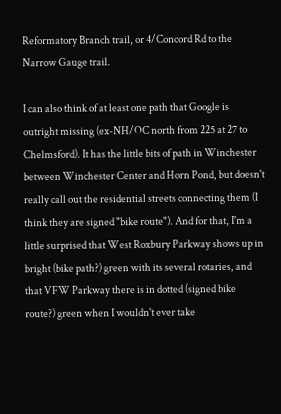Reformatory Branch trail, or 4/Concord Rd to the Narrow Gauge trail.

I can also think of at least one path that Google is outright missing (ex-NH/OC north from 225 at 27 to Chelmsford). It has the little bits of path in Winchester between Winchester Center and Horn Pond, but doesn't really call out the residential streets connecting them (I think they are signed "bike route"). And for that, I'm a little surprised that West Roxbury Parkway shows up in bright (bike path?) green with its several rotaries, and that VFW Parkway there is in dotted (signed bike route?) green when I wouldn't ever take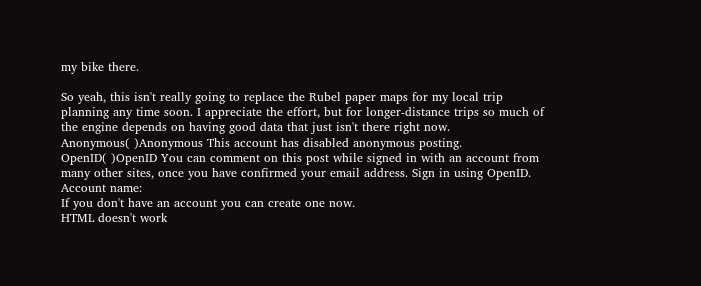my bike there.

So yeah, this isn't really going to replace the Rubel paper maps for my local trip planning any time soon. I appreciate the effort, but for longer-distance trips so much of the engine depends on having good data that just isn't there right now.
Anonymous( )Anonymous This account has disabled anonymous posting.
OpenID( )OpenID You can comment on this post while signed in with an account from many other sites, once you have confirmed your email address. Sign in using OpenID.
Account name:
If you don't have an account you can create one now.
HTML doesn't work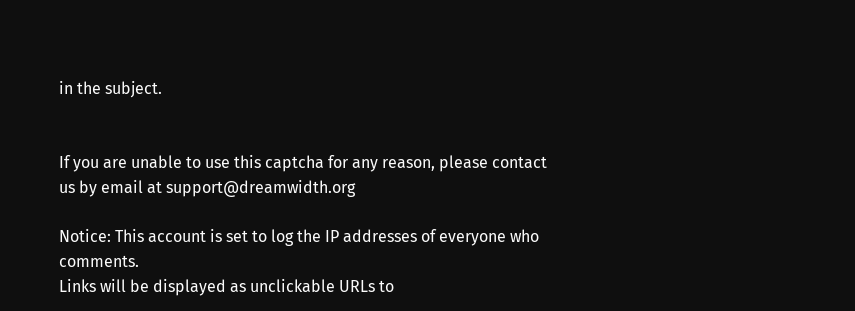in the subject.


If you are unable to use this captcha for any reason, please contact us by email at support@dreamwidth.org

Notice: This account is set to log the IP addresses of everyone who comments.
Links will be displayed as unclickable URLs to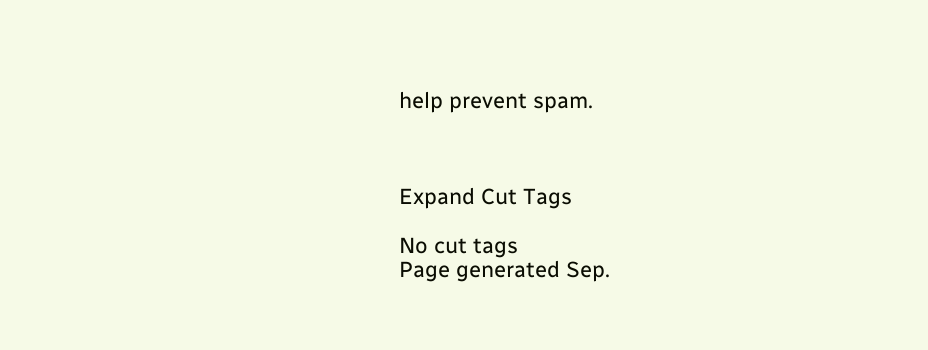help prevent spam.



Expand Cut Tags

No cut tags
Page generated Sep.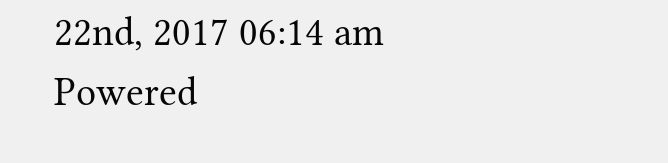22nd, 2017 06:14 am
Powered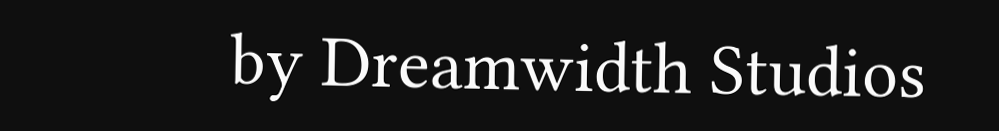by Dreamwidth Studios